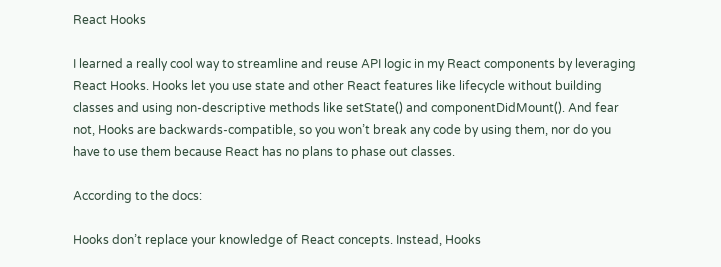React Hooks

I learned a really cool way to streamline and reuse API logic in my React components by leveraging React Hooks. Hooks let you use state and other React features like lifecycle without building classes and using non-descriptive methods like setState() and componentDidMount(). And fear not, Hooks are backwards-compatible, so you won’t break any code by using them, nor do you have to use them because React has no plans to phase out classes.

According to the docs:

Hooks don’t replace your knowledge of React concepts. Instead, Hooks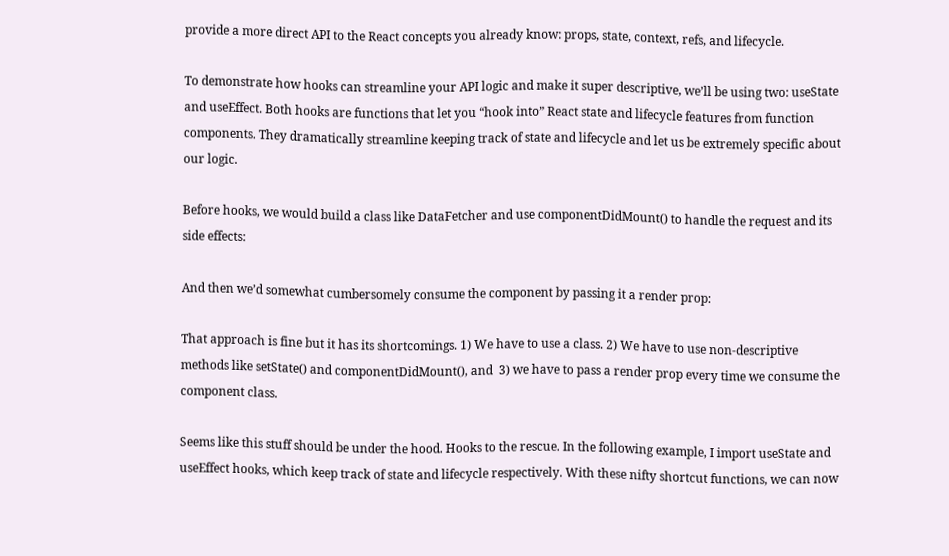provide a more direct API to the React concepts you already know: props, state, context, refs, and lifecycle.

To demonstrate how hooks can streamline your API logic and make it super descriptive, we’ll be using two: useState and useEffect. Both hooks are functions that let you “hook into” React state and lifecycle features from function components. They dramatically streamline keeping track of state and lifecycle and let us be extremely specific about our logic.

Before hooks, we would build a class like DataFetcher and use componentDidMount() to handle the request and its side effects:

And then we’d somewhat cumbersomely consume the component by passing it a render prop:

That approach is fine but it has its shortcomings. 1) We have to use a class. 2) We have to use non-descriptive methods like setState() and componentDidMount(), and  3) we have to pass a render prop every time we consume the component class.

Seems like this stuff should be under the hood. Hooks to the rescue. In the following example, I import useState and useEffect hooks, which keep track of state and lifecycle respectively. With these nifty shortcut functions, we can now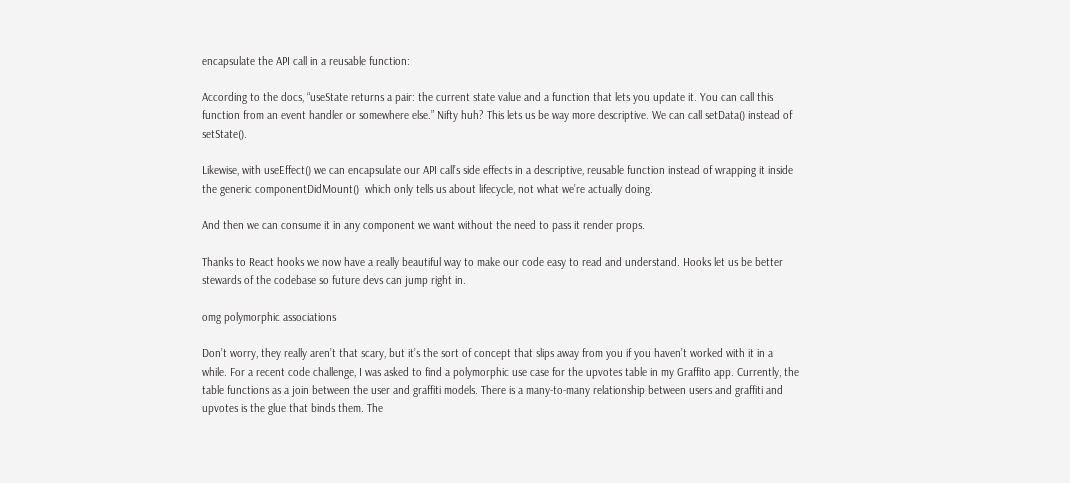encapsulate the API call in a reusable function:

According to the docs, “useState returns a pair: the current state value and a function that lets you update it. You can call this function from an event handler or somewhere else.” Nifty huh? This lets us be way more descriptive. We can call setData() instead of setState().

Likewise, with useEffect() we can encapsulate our API call’s side effects in a descriptive, reusable function instead of wrapping it inside the generic componentDidMount()  which only tells us about lifecycle, not what we’re actually doing.

And then we can consume it in any component we want without the need to pass it render props.

Thanks to React hooks we now have a really beautiful way to make our code easy to read and understand. Hooks let us be better stewards of the codebase so future devs can jump right in.

omg polymorphic associations

Don’t worry, they really aren’t that scary, but it’s the sort of concept that slips away from you if you haven’t worked with it in a while. For a recent code challenge, I was asked to find a polymorphic use case for the upvotes table in my Graffito app. Currently, the table functions as a join between the user and graffiti models. There is a many-to-many relationship between users and graffiti and upvotes is the glue that binds them. The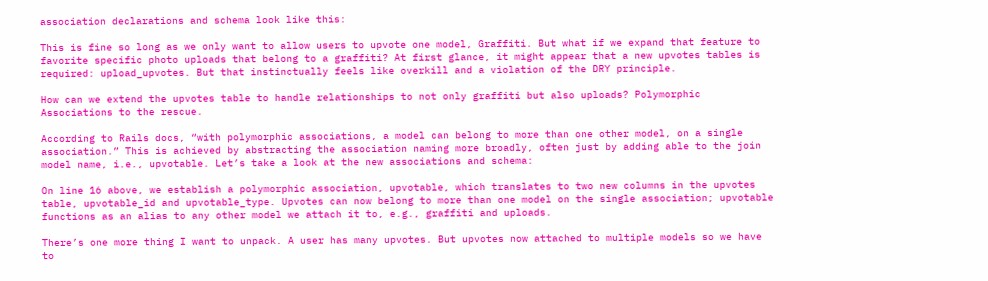association declarations and schema look like this:

This is fine so long as we only want to allow users to upvote one model, Graffiti. But what if we expand that feature to favorite specific photo uploads that belong to a graffiti? At first glance, it might appear that a new upvotes tables is required: upload_upvotes. But that instinctually feels like overkill and a violation of the DRY principle.

How can we extend the upvotes table to handle relationships to not only graffiti but also uploads? Polymorphic Associations to the rescue.

According to Rails docs, “with polymorphic associations, a model can belong to more than one other model, on a single association.” This is achieved by abstracting the association naming more broadly, often just by adding able to the join model name, i.e., upvotable. Let’s take a look at the new associations and schema:

On line 16 above, we establish a polymorphic association, upvotable, which translates to two new columns in the upvotes table, upvotable_id and upvotable_type. Upvotes can now belong to more than one model on the single association; upvotable functions as an alias to any other model we attach it to, e.g., graffiti and uploads.

There’s one more thing I want to unpack. A user has many upvotes. But upvotes now attached to multiple models so we have to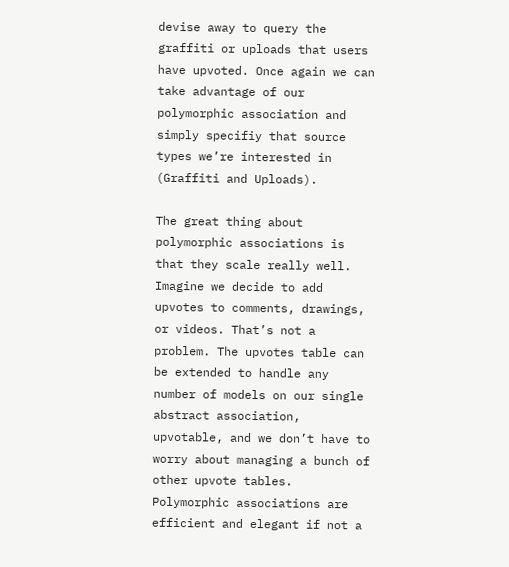devise away to query the graffiti or uploads that users have upvoted. Once again we can take advantage of our polymorphic association and simply specifiy that source types we’re interested in (Graffiti and Uploads).

The great thing about polymorphic associations is that they scale really well. Imagine we decide to add upvotes to comments, drawings, or videos. That’s not a problem. The upvotes table can be extended to handle any number of models on our single abstract association, upvotable, and we don’t have to worry about managing a bunch of other upvote tables. Polymorphic associations are efficient and elegant if not a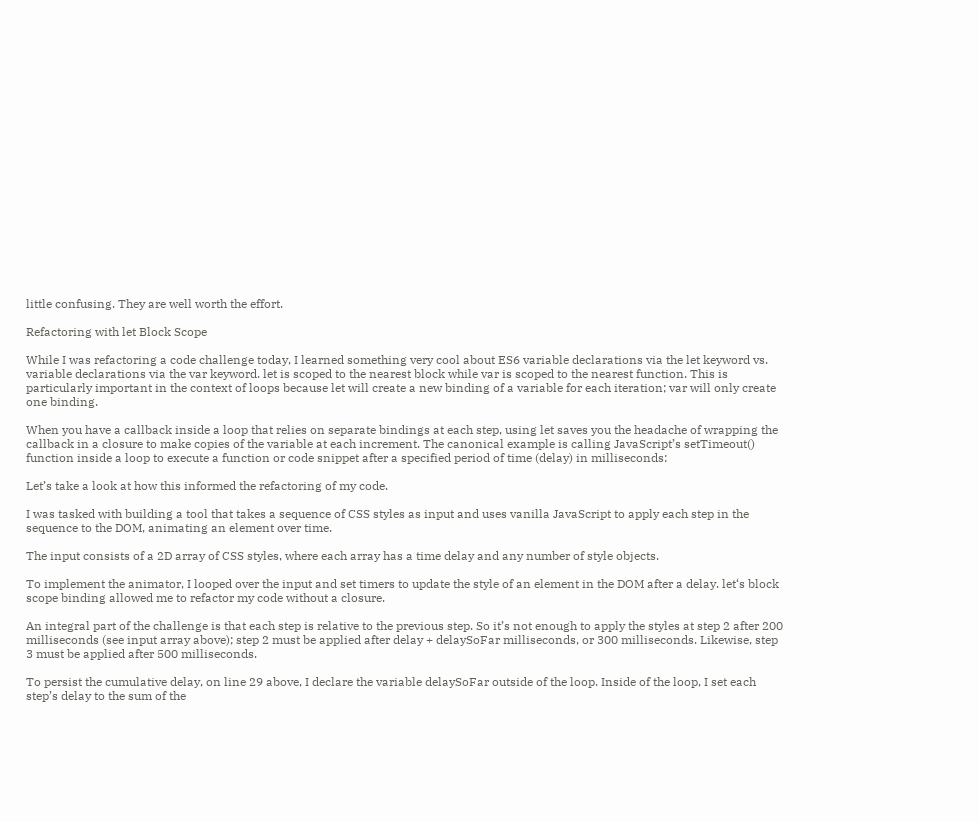little confusing. They are well worth the effort.

Refactoring with let Block Scope

While I was refactoring a code challenge today, I learned something very cool about ES6 variable declarations via the let keyword vs. variable declarations via the var keyword. let is scoped to the nearest block while var is scoped to the nearest function. This is particularly important in the context of loops because let will create a new binding of a variable for each iteration; var will only create one binding.

When you have a callback inside a loop that relies on separate bindings at each step, using let saves you the headache of wrapping the callback in a closure to make copies of the variable at each increment. The canonical example is calling JavaScript’s setTimeout() function inside a loop to execute a function or code snippet after a specified period of time (delay) in milliseconds:

Let’s take a look at how this informed the refactoring of my code.

I was tasked with building a tool that takes a sequence of CSS styles as input and uses vanilla JavaScript to apply each step in the sequence to the DOM, animating an element over time.

The input consists of a 2D array of CSS styles, where each array has a time delay and any number of style objects.

To implement the animator, I looped over the input and set timers to update the style of an element in the DOM after a delay. let‘s block scope binding allowed me to refactor my code without a closure.

An integral part of the challenge is that each step is relative to the previous step. So it’s not enough to apply the styles at step 2 after 200 milliseconds (see input array above); step 2 must be applied after delay + delaySoFar milliseconds, or 300 milliseconds. Likewise, step 3 must be applied after 500 milliseconds.

To persist the cumulative delay, on line 29 above, I declare the variable delaySoFar outside of the loop. Inside of the loop, I set each step’s delay to the sum of the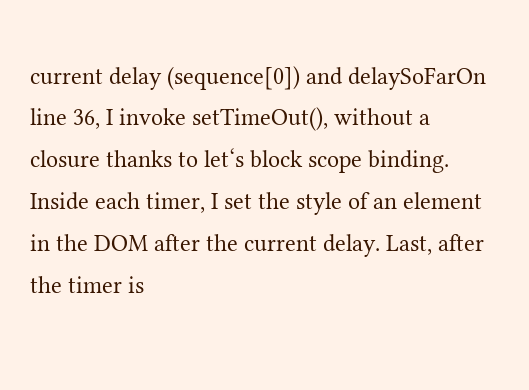current delay (sequence[0]) and delaySoFarOn line 36, I invoke setTimeOut(), without a closure thanks to let‘s block scope binding. Inside each timer, I set the style of an element in the DOM after the current delay. Last, after the timer is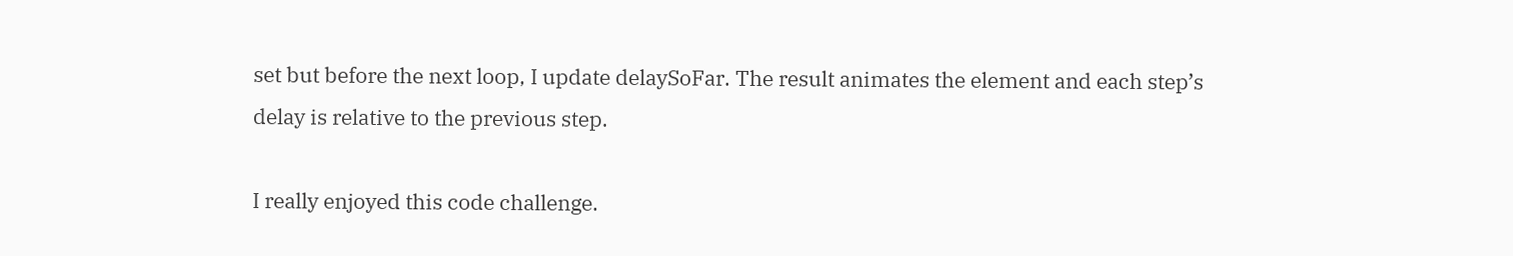set but before the next loop, I update delaySoFar. The result animates the element and each step’s delay is relative to the previous step.

I really enjoyed this code challenge.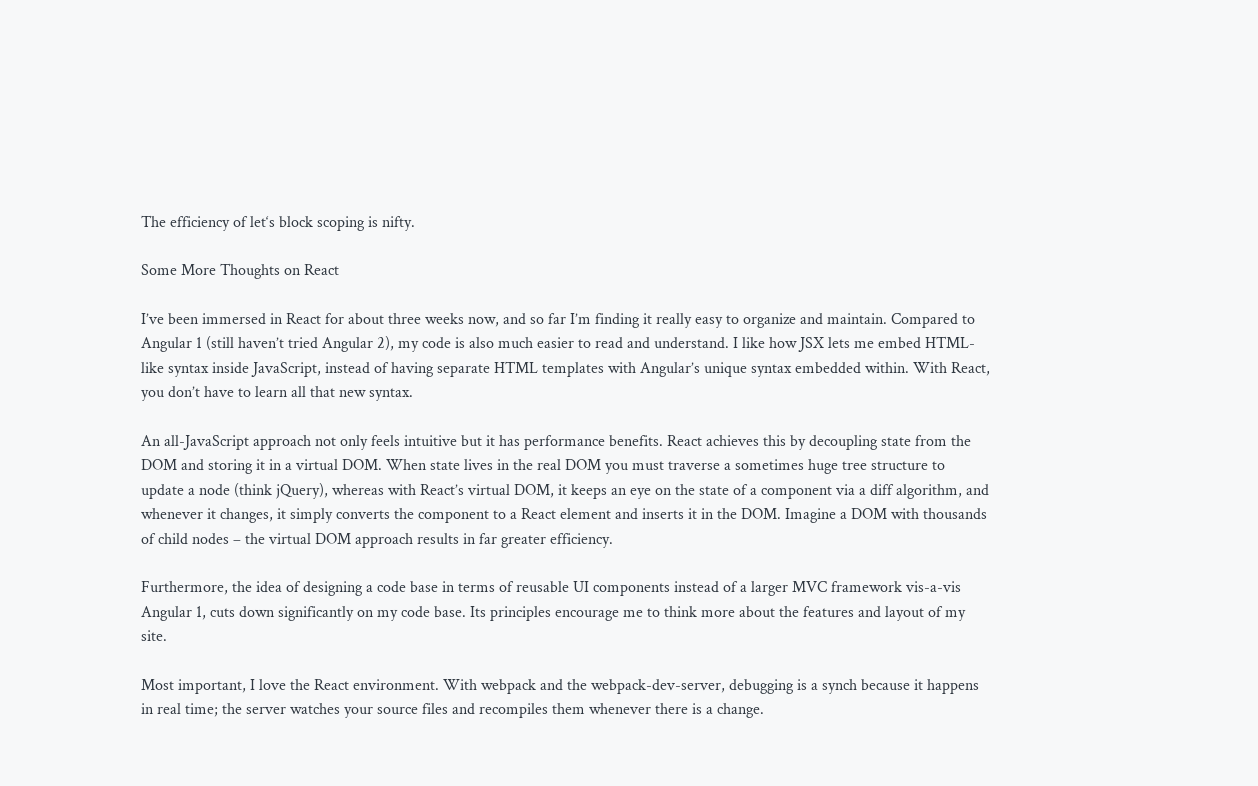The efficiency of let‘s block scoping is nifty.

Some More Thoughts on React

I’ve been immersed in React for about three weeks now, and so far I’m finding it really easy to organize and maintain. Compared to Angular 1 (still haven’t tried Angular 2), my code is also much easier to read and understand. I like how JSX lets me embed HTML-like syntax inside JavaScript, instead of having separate HTML templates with Angular’s unique syntax embedded within. With React, you don’t have to learn all that new syntax.

An all-JavaScript approach not only feels intuitive but it has performance benefits. React achieves this by decoupling state from the DOM and storing it in a virtual DOM. When state lives in the real DOM you must traverse a sometimes huge tree structure to update a node (think jQuery), whereas with React’s virtual DOM, it keeps an eye on the state of a component via a diff algorithm, and whenever it changes, it simply converts the component to a React element and inserts it in the DOM. Imagine a DOM with thousands of child nodes – the virtual DOM approach results in far greater efficiency.

Furthermore, the idea of designing a code base in terms of reusable UI components instead of a larger MVC framework vis-a-vis Angular 1, cuts down significantly on my code base. Its principles encourage me to think more about the features and layout of my site.

Most important, I love the React environment. With webpack and the webpack-dev-server, debugging is a synch because it happens in real time; the server watches your source files and recompiles them whenever there is a change.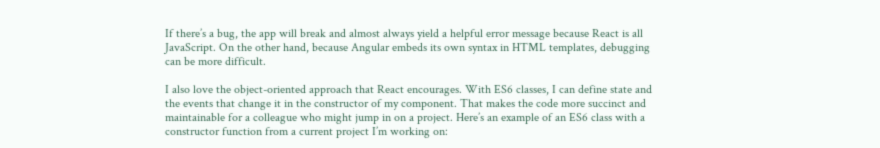If there’s a bug, the app will break and almost always yield a helpful error message because React is all JavaScript. On the other hand, because Angular embeds its own syntax in HTML templates, debugging can be more difficult.

I also love the object-oriented approach that React encourages. With ES6 classes, I can define state and the events that change it in the constructor of my component. That makes the code more succinct and maintainable for a colleague who might jump in on a project. Here’s an example of an ES6 class with a constructor function from a current project I’m working on: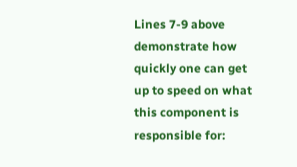Lines 7-9 above demonstrate how quickly one can get up to speed on what this component is responsible for: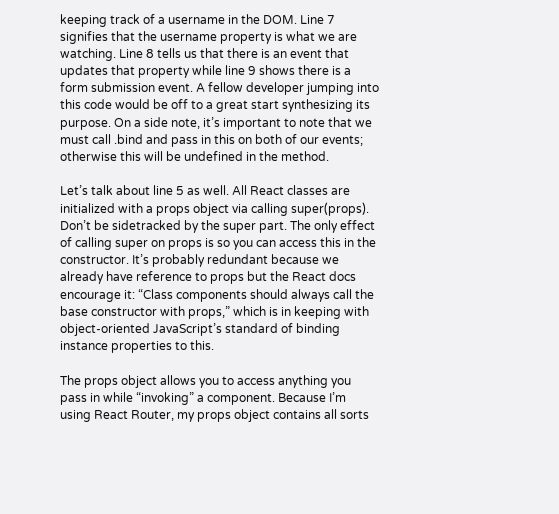keeping track of a username in the DOM. Line 7 signifies that the username property is what we are watching. Line 8 tells us that there is an event that updates that property while line 9 shows there is a form submission event. A fellow developer jumping into this code would be off to a great start synthesizing its purpose. On a side note, it’s important to note that we must call .bind and pass in this on both of our events; otherwise this will be undefined in the method.

Let’s talk about line 5 as well. All React classes are initialized with a props object via calling super(props). Don’t be sidetracked by the super part. The only effect of calling super on props is so you can access this in the constructor. It’s probably redundant because we already have reference to props but the React docs encourage it: “Class components should always call the base constructor with props,” which is in keeping with object-oriented JavaScript’s standard of binding instance properties to this.

The props object allows you to access anything you pass in while “invoking” a component. Because I’m using React Router, my props object contains all sorts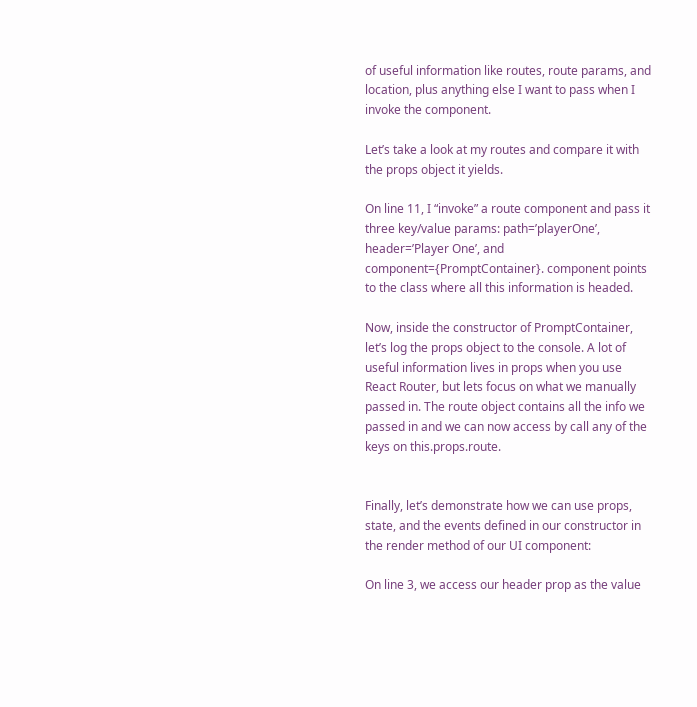of useful information like routes, route params, and location, plus anything else I want to pass when I invoke the component.

Let’s take a look at my routes and compare it with the props object it yields.

On line 11, I “invoke” a route component and pass it three key/value params: path=’playerOne’, header=’Player One’, and component={PromptContainer}. component points to the class where all this information is headed.

Now, inside the constructor of PromptContainer, let’s log the props object to the console. A lot of useful information lives in props when you use React Router, but lets focus on what we manually passed in. The route object contains all the info we passed in and we can now access by call any of the keys on this.props.route.


Finally, let’s demonstrate how we can use props, state, and the events defined in our constructor in the render method of our UI component:

On line 3, we access our header prop as the value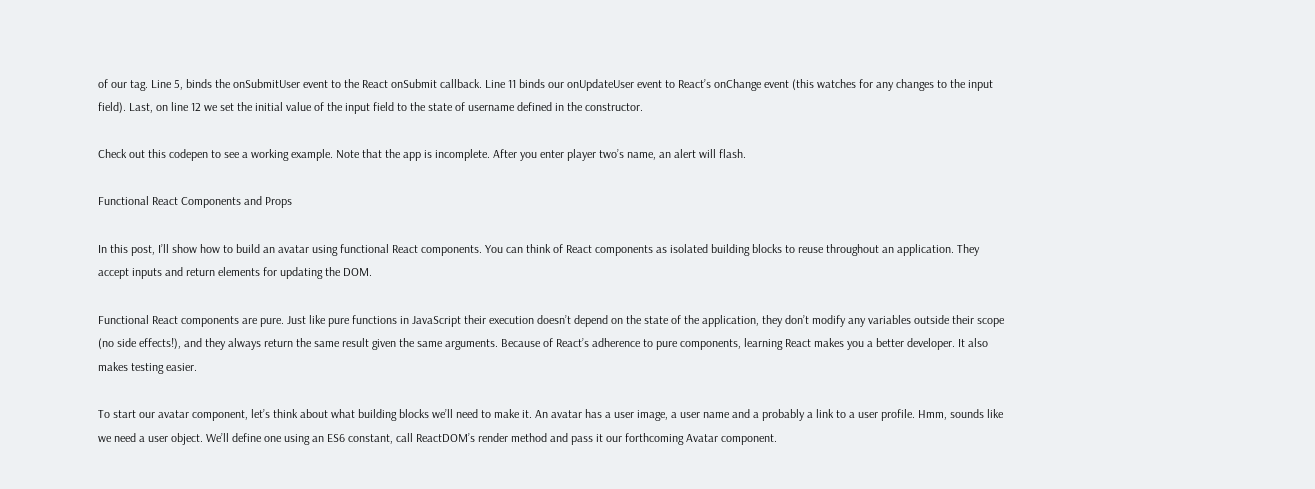of our tag. Line 5, binds the onSubmitUser event to the React onSubmit callback. Line 11 binds our onUpdateUser event to React’s onChange event (this watches for any changes to the input field). Last, on line 12 we set the initial value of the input field to the state of username defined in the constructor.

Check out this codepen to see a working example. Note that the app is incomplete. After you enter player two’s name, an alert will flash.

Functional React Components and Props

In this post, I’ll show how to build an avatar using functional React components. You can think of React components as isolated building blocks to reuse throughout an application. They accept inputs and return elements for updating the DOM.

Functional React components are pure. Just like pure functions in JavaScript their execution doesn’t depend on the state of the application, they don’t modify any variables outside their scope (no side effects!), and they always return the same result given the same arguments. Because of React’s adherence to pure components, learning React makes you a better developer. It also makes testing easier.

To start our avatar component, let’s think about what building blocks we’ll need to make it. An avatar has a user image, a user name and a probably a link to a user profile. Hmm, sounds like we need a user object. We’ll define one using an ES6 constant, call ReactDOM’s render method and pass it our forthcoming Avatar component.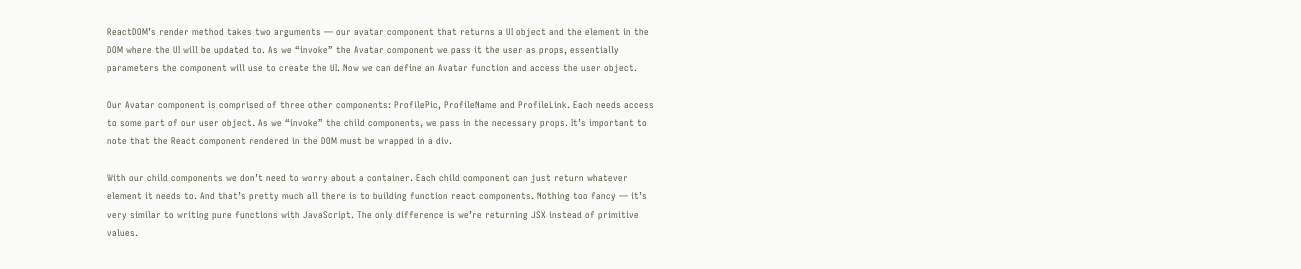ReactDOM’s render method takes two arguments — our avatar component that returns a UI object and the element in the DOM where the UI will be updated to. As we “invoke” the Avatar component we pass it the user as props, essentially parameters the component will use to create the UI. Now we can define an Avatar function and access the user object.

Our Avatar component is comprised of three other components: ProfilePic, ProfileName and ProfileLink. Each needs access to some part of our user object. As we “invoke” the child components, we pass in the necessary props. It’s important to note that the React component rendered in the DOM must be wrapped in a div.

With our child components we don’t need to worry about a container. Each child component can just return whatever element it needs to. And that’s pretty much all there is to building function react components. Nothing too fancy — it’s very similar to writing pure functions with JavaScript. The only difference is we’re returning JSX instead of primitive values.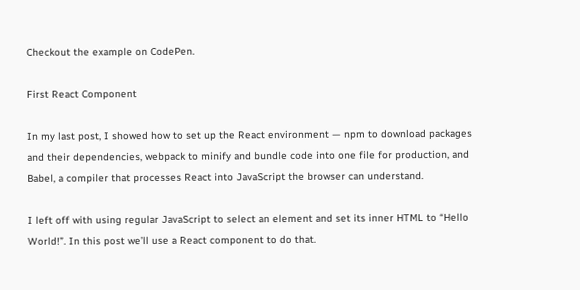Checkout the example on CodePen.

First React Component

In my last post, I showed how to set up the React environment — npm to download packages and their dependencies, webpack to minify and bundle code into one file for production, and Babel, a compiler that processes React into JavaScript the browser can understand.

I left off with using regular JavaScript to select an element and set its inner HTML to “Hello World!”. In this post we’ll use a React component to do that.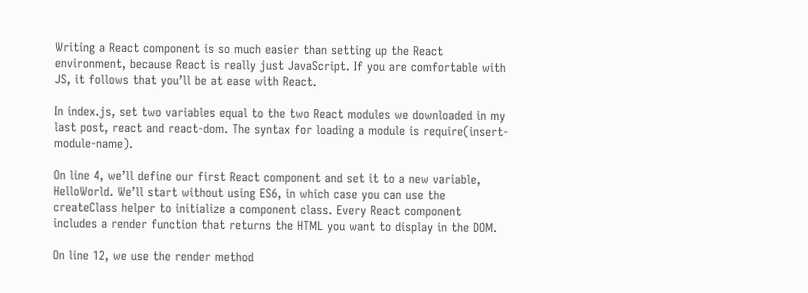Writing a React component is so much easier than setting up the React environment, because React is really just JavaScript. If you are comfortable with JS, it follows that you’ll be at ease with React.

In index.js, set two variables equal to the two React modules we downloaded in my last post, react and react-dom. The syntax for loading a module is require(insert-module-name).

On line 4, we’ll define our first React component and set it to a new variable, HelloWorld. We’ll start without using ES6, in which case you can use the createClass helper to initialize a component class. Every React component includes a render function that returns the HTML you want to display in the DOM.

On line 12, we use the render method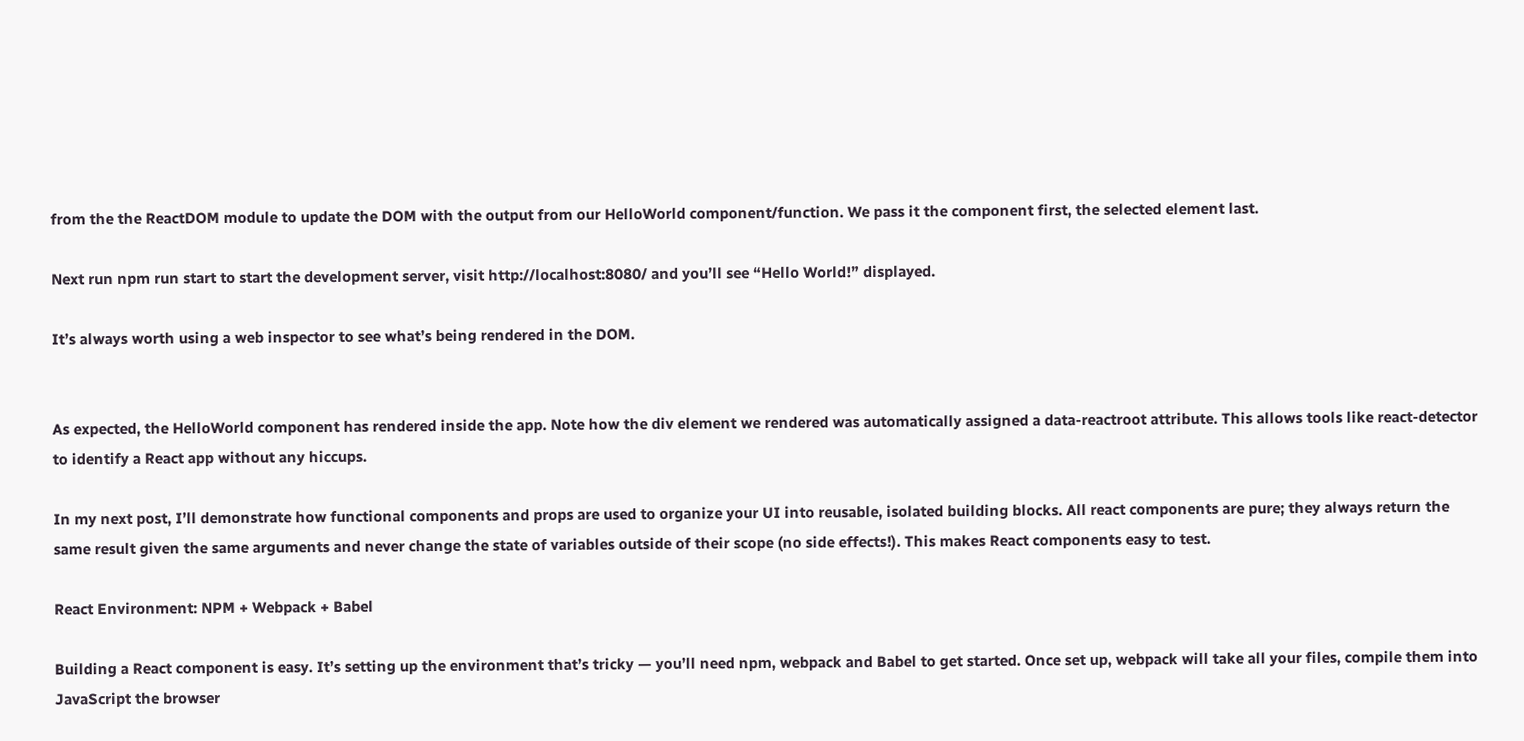from the the ReactDOM module to update the DOM with the output from our HelloWorld component/function. We pass it the component first, the selected element last.

Next run npm run start to start the development server, visit http://localhost:8080/ and you’ll see “Hello World!” displayed.

It’s always worth using a web inspector to see what’s being rendered in the DOM.


As expected, the HelloWorld component has rendered inside the app. Note how the div element we rendered was automatically assigned a data-reactroot attribute. This allows tools like react-detector to identify a React app without any hiccups.

In my next post, I’ll demonstrate how functional components and props are used to organize your UI into reusable, isolated building blocks. All react components are pure; they always return the same result given the same arguments and never change the state of variables outside of their scope (no side effects!). This makes React components easy to test.

React Environment: NPM + Webpack + Babel

Building a React component is easy. It’s setting up the environment that’s tricky — you’ll need npm, webpack and Babel to get started. Once set up, webpack will take all your files, compile them into JavaScript the browser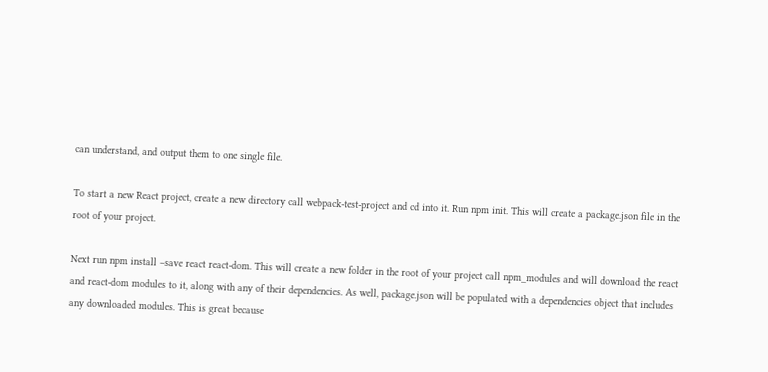can understand, and output them to one single file.

To start a new React project, create a new directory call webpack-test-project and cd into it. Run npm init. This will create a package.json file in the root of your project.

Next run npm install –save react react-dom. This will create a new folder in the root of your project call npm_modules and will download the react and react-dom modules to it, along with any of their dependencies. As well, package.json will be populated with a dependencies object that includes any downloaded modules. This is great because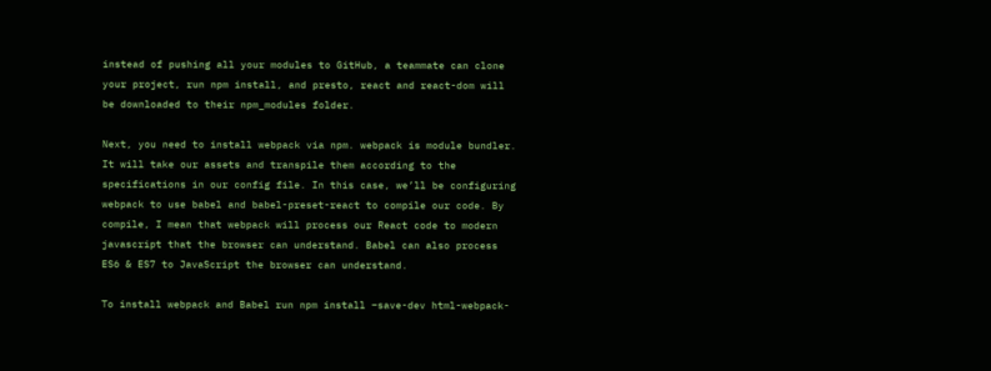instead of pushing all your modules to GitHub, a teammate can clone your project, run npm install, and presto, react and react-dom will be downloaded to their npm_modules folder.

Next, you need to install webpack via npm. webpack is module bundler. It will take our assets and transpile them according to the specifications in our config file. In this case, we’ll be configuring webpack to use babel and babel-preset-react to compile our code. By compile, I mean that webpack will process our React code to modern javascript that the browser can understand. Babel can also process ES6 & ES7 to JavaScript the browser can understand.

To install webpack and Babel run npm install –save-dev html-webpack-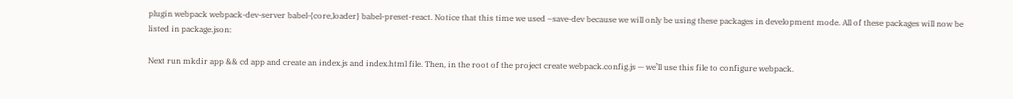plugin webpack webpack-dev-server babel-{core,loader} babel-preset-react. Notice that this time we used –save-dev because we will only be using these packages in development mode. All of these packages will now be listed in package.json:

Next run mkdir app && cd app and create an index.js and index.html file. Then, in the root of the project create webpack.config.js — we’ll use this file to configure webpack.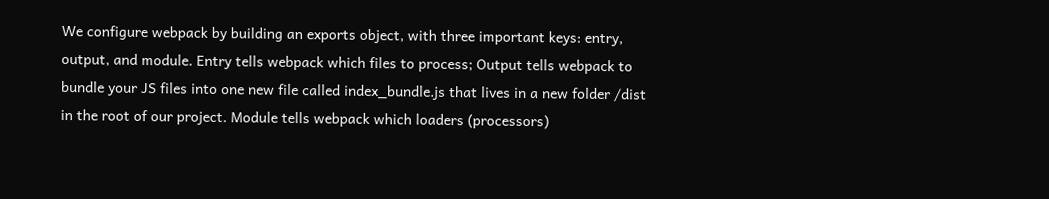We configure webpack by building an exports object, with three important keys: entry, output, and module. Entry tells webpack which files to process; Output tells webpack to bundle your JS files into one new file called index_bundle.js that lives in a new folder /dist in the root of our project. Module tells webpack which loaders (processors)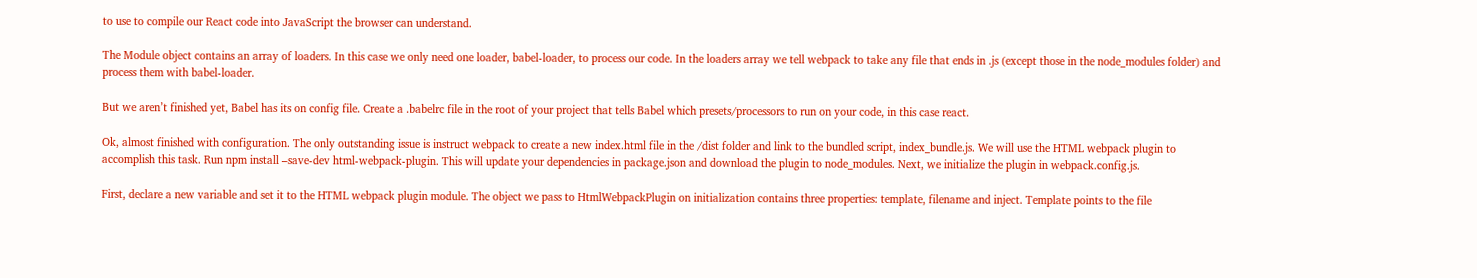to use to compile our React code into JavaScript the browser can understand.

The Module object contains an array of loaders. In this case we only need one loader, babel-loader, to process our code. In the loaders array we tell webpack to take any file that ends in .js (except those in the node_modules folder) and process them with babel-loader.

But we aren’t finished yet, Babel has its on config file. Create a .babelrc file in the root of your project that tells Babel which presets/processors to run on your code, in this case react.

Ok, almost finished with configuration. The only outstanding issue is instruct webpack to create a new index.html file in the /dist folder and link to the bundled script, index_bundle.js. We will use the HTML webpack plugin to accomplish this task. Run npm install –save-dev html-webpack-plugin. This will update your dependencies in package.json and download the plugin to node_modules. Next, we initialize the plugin in webpack.config.js.

First, declare a new variable and set it to the HTML webpack plugin module. The object we pass to HtmlWebpackPlugin on initialization contains three properties: template, filename and inject. Template points to the file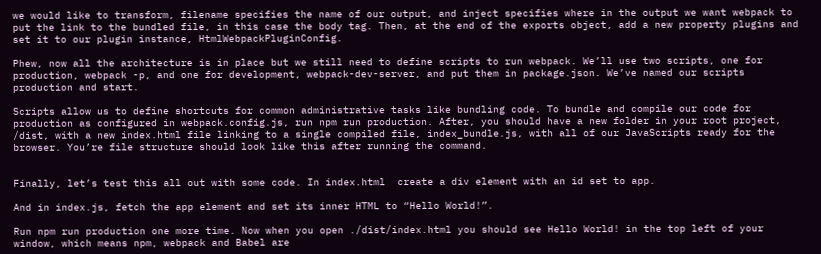we would like to transform, filename specifies the name of our output, and inject specifies where in the output we want webpack to put the link to the bundled file, in this case the body tag. Then, at the end of the exports object, add a new property plugins and set it to our plugin instance, HtmlWebpackPluginConfig.

Phew, now all the architecture is in place but we still need to define scripts to run webpack. We’ll use two scripts, one for production, webpack -p, and one for development, webpack-dev-server, and put them in package.json. We’ve named our scripts production and start.

Scripts allow us to define shortcuts for common administrative tasks like bundling code. To bundle and compile our code for production as configured in webpack.config.js, run npm run production. After, you should have a new folder in your root project, /dist, with a new index.html file linking to a single compiled file, index_bundle.js, with all of our JavaScripts ready for the browser. You’re file structure should look like this after running the command.


Finally, let’s test this all out with some code. In index.html  create a div element with an id set to app.

And in index.js, fetch the app element and set its inner HTML to “Hello World!”.

Run npm run production one more time. Now when you open ./dist/index.html you should see Hello World! in the top left of your window, which means npm, webpack and Babel are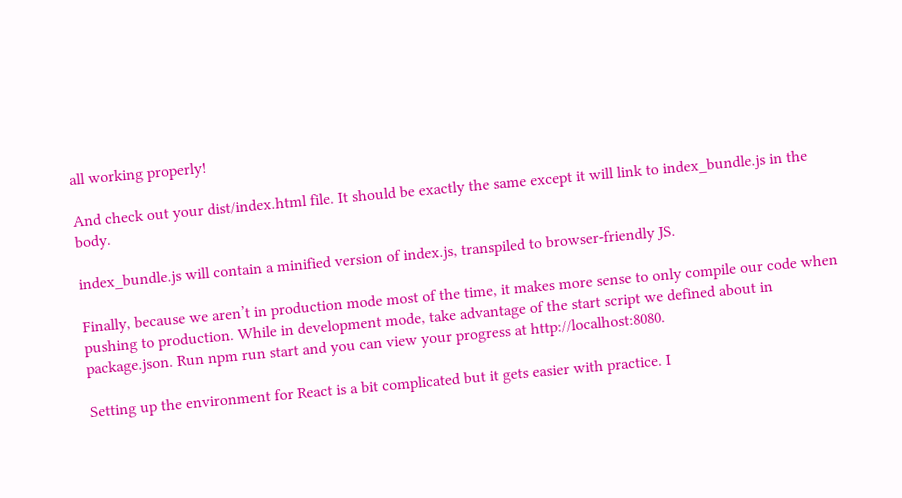all working properly!

And check out your dist/index.html file. It should be exactly the same except it will link to index_bundle.js in the body.

index_bundle.js will contain a minified version of index.js, transpiled to browser-friendly JS.

Finally, because we aren’t in production mode most of the time, it makes more sense to only compile our code when pushing to production. While in development mode, take advantage of the start script we defined about in package.json. Run npm run start and you can view your progress at http://localhost:8080.

Setting up the environment for React is a bit complicated but it gets easier with practice. I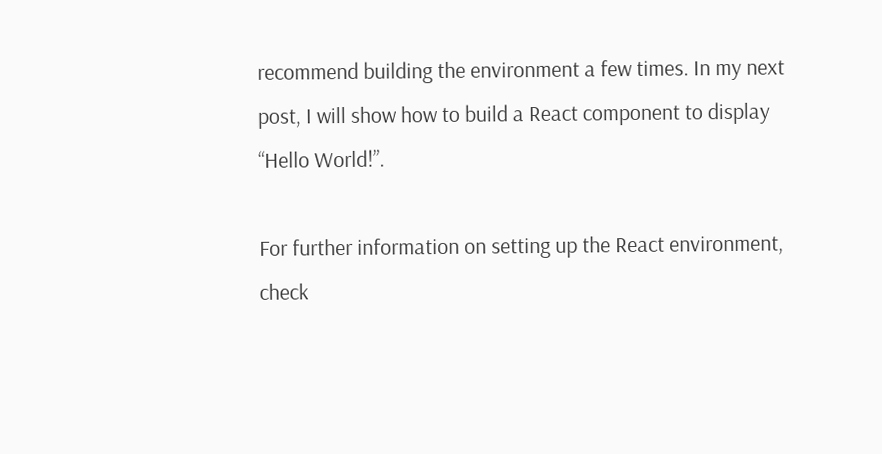recommend building the environment a few times. In my next post, I will show how to build a React component to display “Hello World!”.

For further information on setting up the React environment, check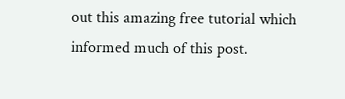out this amazing free tutorial which informed much of this post.